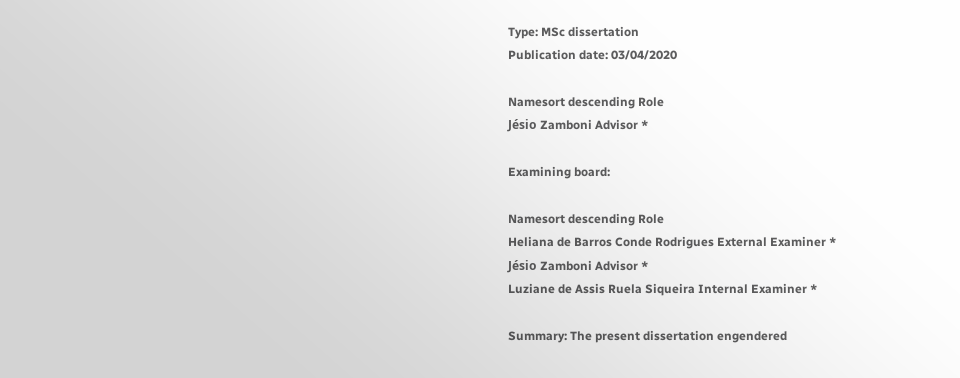Type: MSc dissertation
Publication date: 03/04/2020

Namesort descending Role
Jésio Zamboni Advisor *

Examining board:

Namesort descending Role
Heliana de Barros Conde Rodrigues External Examiner *
Jésio Zamboni Advisor *
Luziane de Assis Ruela Siqueira Internal Examiner *

Summary: The present dissertation engendered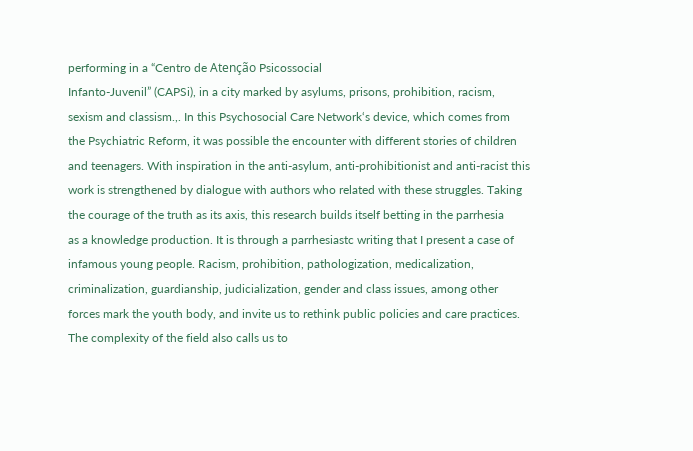performing in a “Centro de Atenção Psicossocial
Infanto-Juvenil” (CAPSi), in a city marked by asylums, prisons, prohibition, racism,
sexism and classism.,. In this Psychosocial Care Network‘s device, which comes from
the Psychiatric Reform, it was possible the encounter with different stories of children
and teenagers. With inspiration in the anti-asylum, anti-prohibitionist and anti-racist this
work is strengthened by dialogue with authors who related with these struggles. Taking
the courage of the truth as its axis, this research builds itself betting in the parrhesia
as a knowledge production. It is through a parrhesiastc writing that I present a case of
infamous young people. Racism, prohibition, pathologization, medicalization,
criminalization, guardianship, judicialization, gender and class issues, among other
forces mark the youth body, and invite us to rethink public policies and care practices.
The complexity of the field also calls us to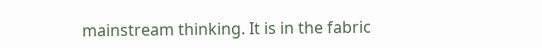mainstream thinking. It is in the fabric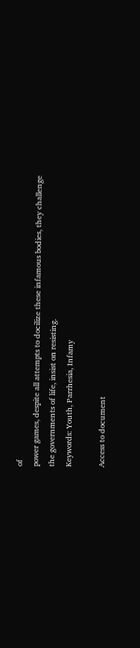of
power games, despite all attempts to docilize these infamous bodies, they challenge
the governments of life, insist on resisting.
Keywords: Youth, Parrhesia, Infamy

Access to document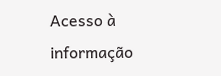Acesso à informação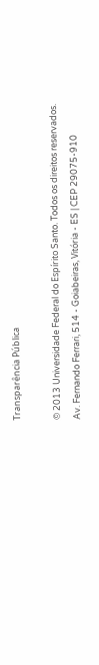Transparência Pública

© 2013 Universidade Federal do Espírito Santo. Todos os direitos reservados.
Av. Fernando Ferrari, 514 - Goiabeiras, Vitória - ES | CEP 29075-910